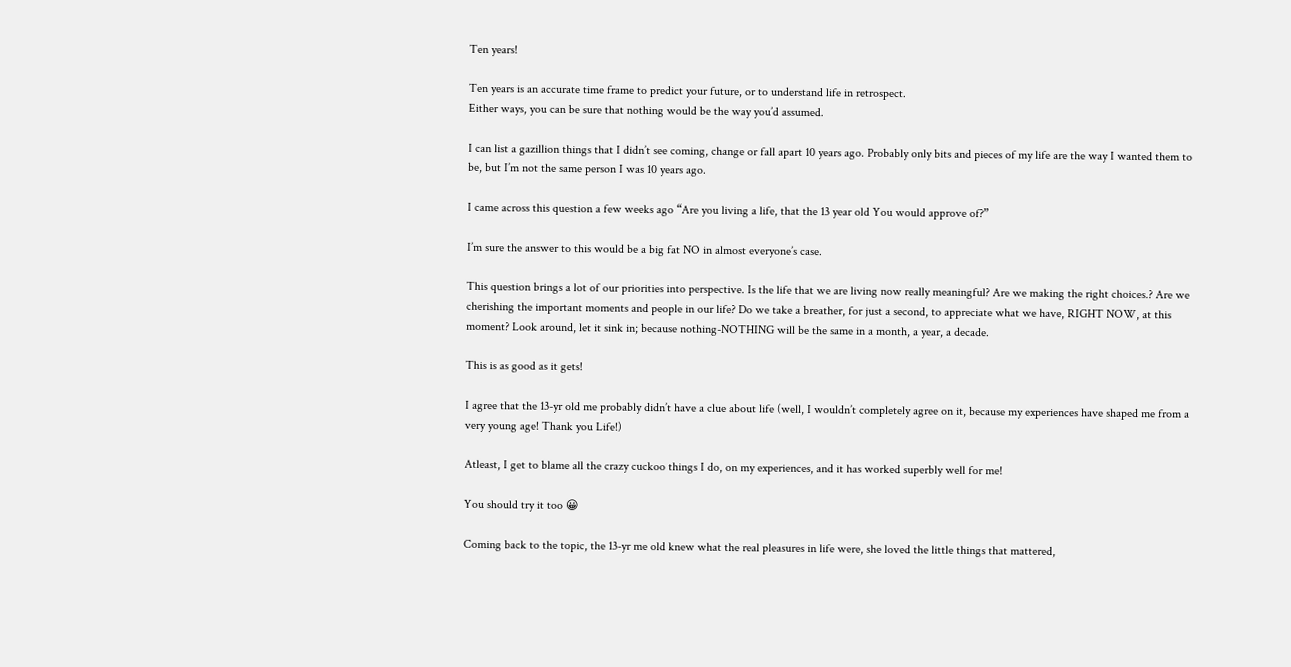Ten years!

Ten years is an accurate time frame to predict your future, or to understand life in retrospect.
Either ways, you can be sure that nothing would be the way you’d assumed.

I can list a gazillion things that I didn’t see coming, change or fall apart 10 years ago. Probably only bits and pieces of my life are the way I wanted them to be, but I’m not the same person I was 10 years ago.

I came across this question a few weeks ago “Are you living a life, that the 13 year old You would approve of?”

I’m sure the answer to this would be a big fat NO in almost everyone’s case.

This question brings a lot of our priorities into perspective. Is the life that we are living now really meaningful? Are we making the right choices.? Are we cherishing the important moments and people in our life? Do we take a breather, for just a second, to appreciate what we have, RIGHT NOW, at this moment? Look around, let it sink in; because nothing-NOTHING will be the same in a month, a year, a decade.

This is as good as it gets!

I agree that the 13-yr old me probably didn’t have a clue about life (well, I wouldn’t completely agree on it, because my experiences have shaped me from a very young age! Thank you Life!)

Atleast, I get to blame all the crazy cuckoo things I do, on my experiences, and it has worked superbly well for me!

You should try it too 😀

Coming back to the topic, the 13-yr me old knew what the real pleasures in life were, she loved the little things that mattered,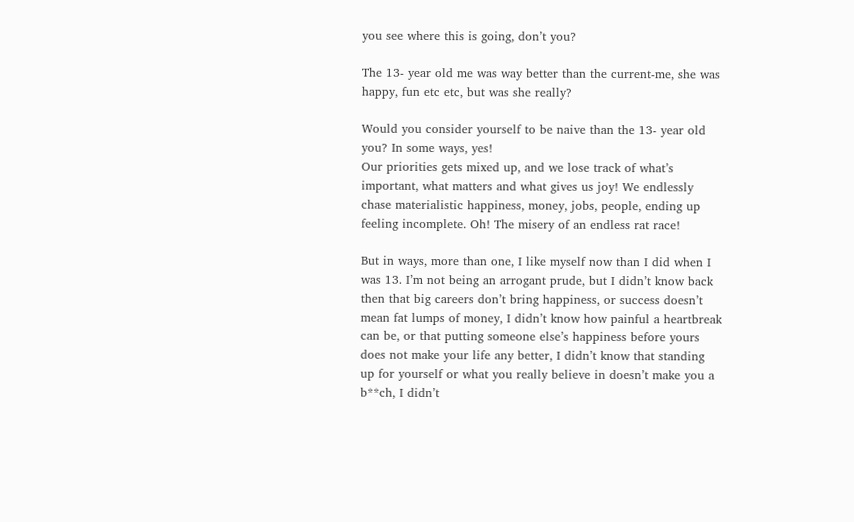you see where this is going, don’t you?

The 13- year old me was way better than the current-me, she was happy, fun etc etc, but was she really?

Would you consider yourself to be naive than the 13- year old you? In some ways, yes!
Our priorities gets mixed up, and we lose track of what’s important, what matters and what gives us joy! We endlessly chase materialistic happiness, money, jobs, people, ending up feeling incomplete. Oh! The misery of an endless rat race!

But in ways, more than one, I like myself now than I did when I was 13. I’m not being an arrogant prude, but I didn’t know back then that big careers don’t bring happiness, or success doesn’t mean fat lumps of money, I didn’t know how painful a heartbreak can be, or that putting someone else’s happiness before yours does not make your life any better, I didn’t know that standing up for yourself or what you really believe in doesn’t make you a b**ch, I didn’t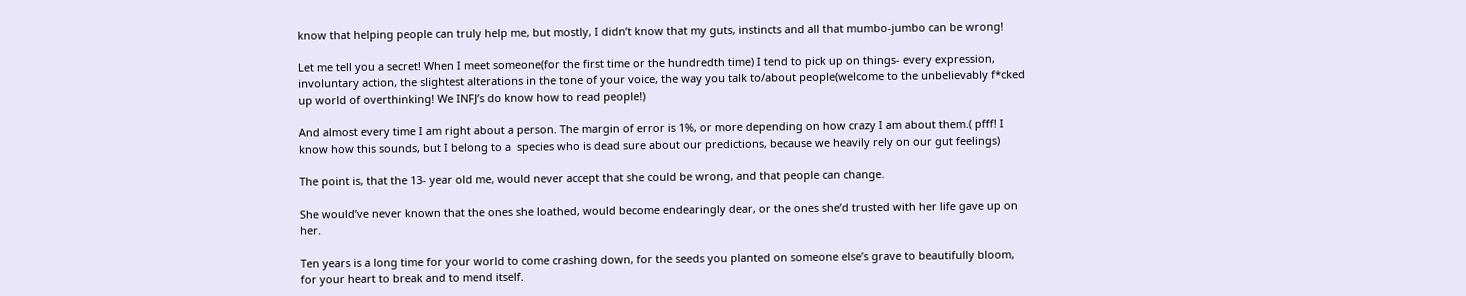know that helping people can truly help me, but mostly, I didn’t know that my guts, instincts and all that mumbo-jumbo can be wrong!

Let me tell you a secret! When I meet someone(for the first time or the hundredth time) I tend to pick up on things- every expression, involuntary action, the slightest alterations in the tone of your voice, the way you talk to/about people(welcome to the unbelievably f*cked up world of overthinking! We INFJ’s do know how to read people!)

And almost every time I am right about a person. The margin of error is 1%, or more depending on how crazy I am about them.( pfff! I know how this sounds, but I belong to a  species who is dead sure about our predictions, because we heavily rely on our gut feelings)

The point is, that the 13- year old me, would never accept that she could be wrong, and that people can change.

She would’ve never known that the ones she loathed, would become endearingly dear, or the ones she’d trusted with her life gave up on her.

Ten years is a long time for your world to come crashing down, for the seeds you planted on someone else’s grave to beautifully bloom, for your heart to break and to mend itself.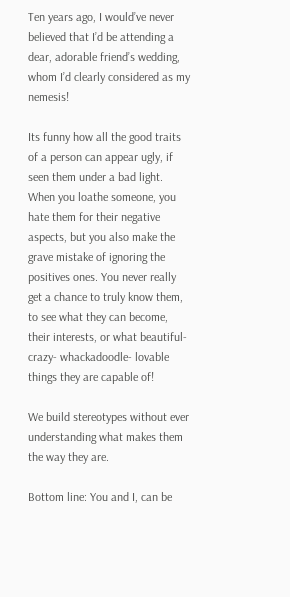Ten years ago, I would’ve never believed that I’d be attending a dear, adorable friend’s wedding, whom I’d clearly considered as my nemesis!

Its funny how all the good traits of a person can appear ugly, if seen them under a bad light. When you loathe someone, you hate them for their negative aspects, but you also make the grave mistake of ignoring the positives ones. You never really get a chance to truly know them, to see what they can become, their interests, or what beautiful- crazy- whackadoodle- lovable things they are capable of!

We build stereotypes without ever
understanding what makes them the way they are.

Bottom line: You and I, can be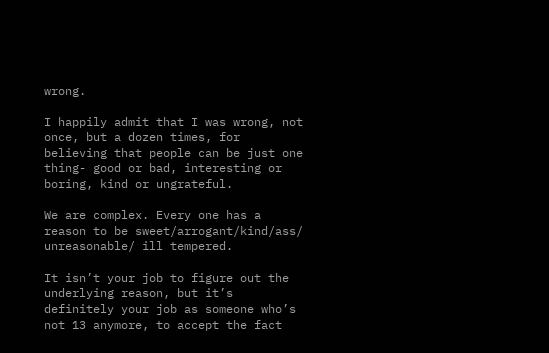wrong.

I happily admit that I was wrong, not once, but a dozen times, for believing that people can be just one thing- good or bad, interesting or boring, kind or ungrateful.

We are complex. Every one has a reason to be sweet/arrogant/kind/ass/ unreasonable/ ill tempered.

It isn’t your job to figure out the underlying reason, but it’s definitely your job as someone who’s not 13 anymore, to accept the fact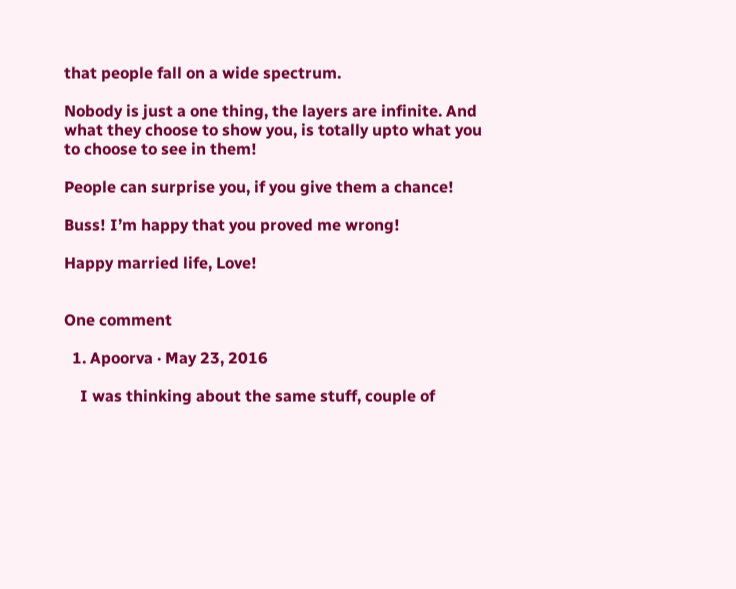that people fall on a wide spectrum.

Nobody is just a one thing, the layers are infinite. And what they choose to show you, is totally upto what you to choose to see in them!

People can surprise you, if you give them a chance!

Buss! I’m happy that you proved me wrong!

Happy married life, Love!


One comment

  1. Apoorva · May 23, 2016

    I was thinking about the same stuff, couple of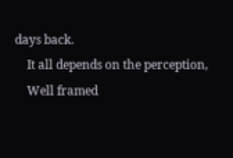days back.
    It all depends on the perception,
    Well framed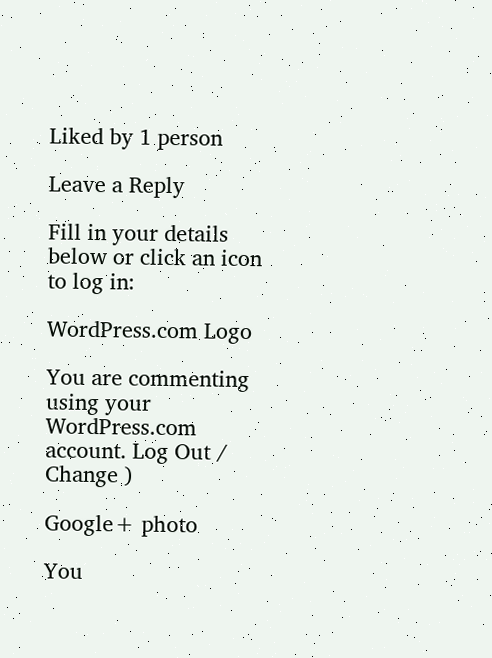Liked by 1 person

Leave a Reply

Fill in your details below or click an icon to log in:

WordPress.com Logo

You are commenting using your WordPress.com account. Log Out /  Change )

Google+ photo

You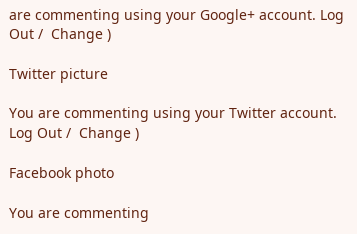are commenting using your Google+ account. Log Out /  Change )

Twitter picture

You are commenting using your Twitter account. Log Out /  Change )

Facebook photo

You are commenting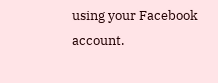using your Facebook account.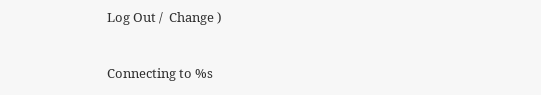Log Out /  Change )


Connecting to %s